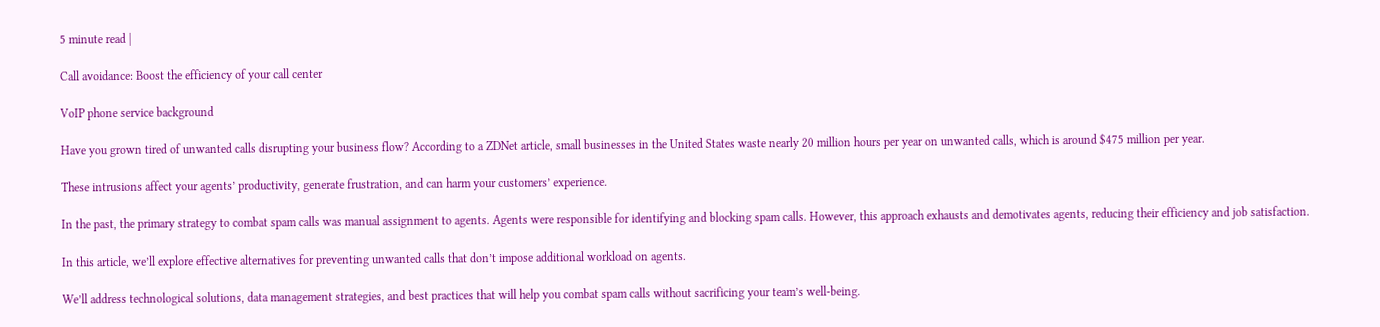5 minute read |

Call avoidance: Boost the efficiency of your call center

VoIP phone service background

Have you grown tired of unwanted calls disrupting your business flow? According to a ZDNet article, small businesses in the United States waste nearly 20 million hours per year on unwanted calls, which is around $475 million per year.

These intrusions affect your agents’ productivity, generate frustration, and can harm your customers’ experience.

In the past, the primary strategy to combat spam calls was manual assignment to agents. Agents were responsible for identifying and blocking spam calls. However, this approach exhausts and demotivates agents, reducing their efficiency and job satisfaction.

In this article, we’ll explore effective alternatives for preventing unwanted calls that don’t impose additional workload on agents.

We’ll address technological solutions, data management strategies, and best practices that will help you combat spam calls without sacrificing your team’s well-being.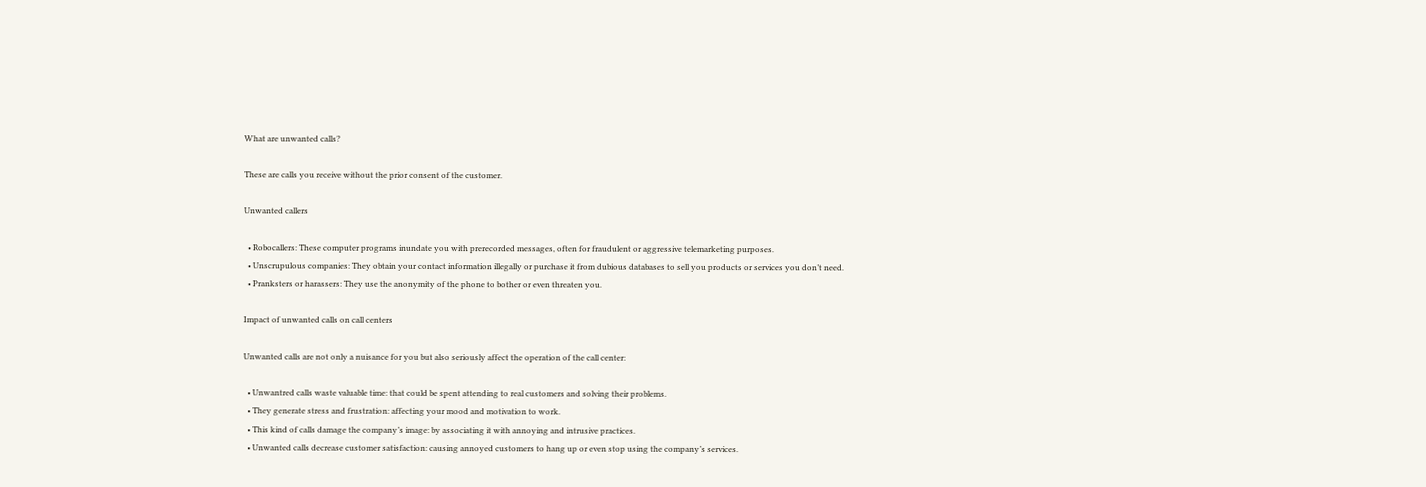What are unwanted calls?

These are calls you receive without the prior consent of the customer.

Unwanted callers

  • Robocallers: These computer programs inundate you with prerecorded messages, often for fraudulent or aggressive telemarketing purposes.
  • Unscrupulous companies: They obtain your contact information illegally or purchase it from dubious databases to sell you products or services you don’t need.
  • Pranksters or harassers: They use the anonymity of the phone to bother or even threaten you.

Impact of unwanted calls on call centers

Unwanted calls are not only a nuisance for you but also seriously affect the operation of the call center:

  • Unwantred calls waste valuable time: that could be spent attending to real customers and solving their problems.
  • They generate stress and frustration: affecting your mood and motivation to work.
  • This kind of calls damage the company’s image: by associating it with annoying and intrusive practices.
  • Unwanted calls decrease customer satisfaction: causing annoyed customers to hang up or even stop using the company’s services.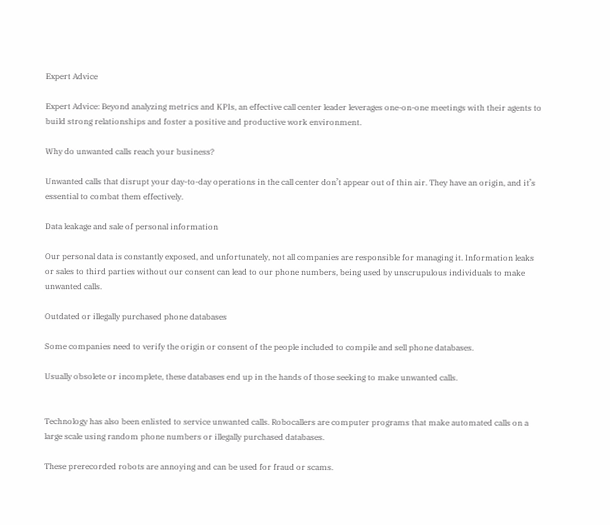Expert Advice

Expert Advice: Beyond analyzing metrics and KPIs, an effective call center leader leverages one-on-one meetings with their agents to build strong relationships and foster a positive and productive work environment.

Why do unwanted calls reach your business?

Unwanted calls that disrupt your day-to-day operations in the call center don’t appear out of thin air. They have an origin, and it’s essential to combat them effectively.

Data leakage and sale of personal information

Our personal data is constantly exposed, and unfortunately, not all companies are responsible for managing it. Information leaks or sales to third parties without our consent can lead to our phone numbers, being used by unscrupulous individuals to make unwanted calls.

Outdated or illegally purchased phone databases

Some companies need to verify the origin or consent of the people included to compile and sell phone databases.

Usually obsolete or incomplete, these databases end up in the hands of those seeking to make unwanted calls.


Technology has also been enlisted to service unwanted calls. Robocallers are computer programs that make automated calls on a large scale using random phone numbers or illegally purchased databases.

These prerecorded robots are annoying and can be used for fraud or scams.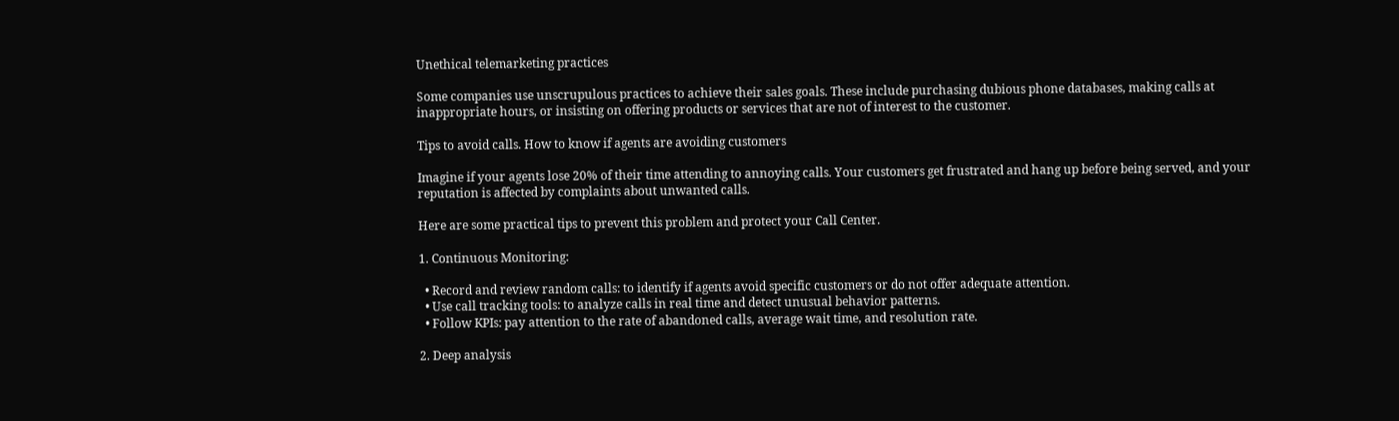Unethical telemarketing practices

Some companies use unscrupulous practices to achieve their sales goals. These include purchasing dubious phone databases, making calls at inappropriate hours, or insisting on offering products or services that are not of interest to the customer.

Tips to avoid calls. How to know if agents are avoiding customers

Imagine if your agents lose 20% of their time attending to annoying calls. Your customers get frustrated and hang up before being served, and your reputation is affected by complaints about unwanted calls.

Here are some practical tips to prevent this problem and protect your Call Center.

1. Continuous Monitoring:

  • Record and review random calls: to identify if agents avoid specific customers or do not offer adequate attention.
  • Use call tracking tools: to analyze calls in real time and detect unusual behavior patterns.
  • Follow KPIs: pay attention to the rate of abandoned calls, average wait time, and resolution rate.

2. Deep analysis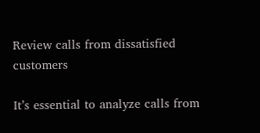Review calls from dissatisfied customers

It’s essential to analyze calls from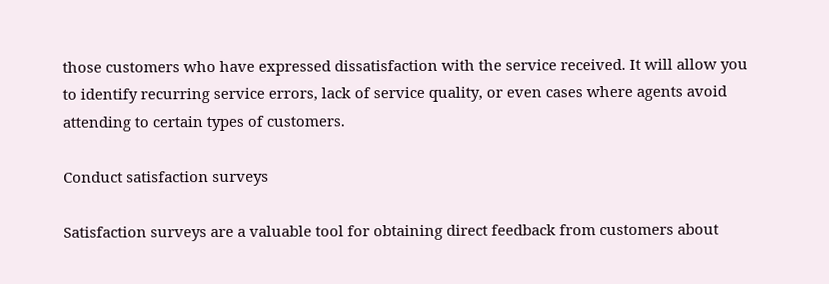those customers who have expressed dissatisfaction with the service received. It will allow you to identify recurring service errors, lack of service quality, or even cases where agents avoid attending to certain types of customers.

Conduct satisfaction surveys

Satisfaction surveys are a valuable tool for obtaining direct feedback from customers about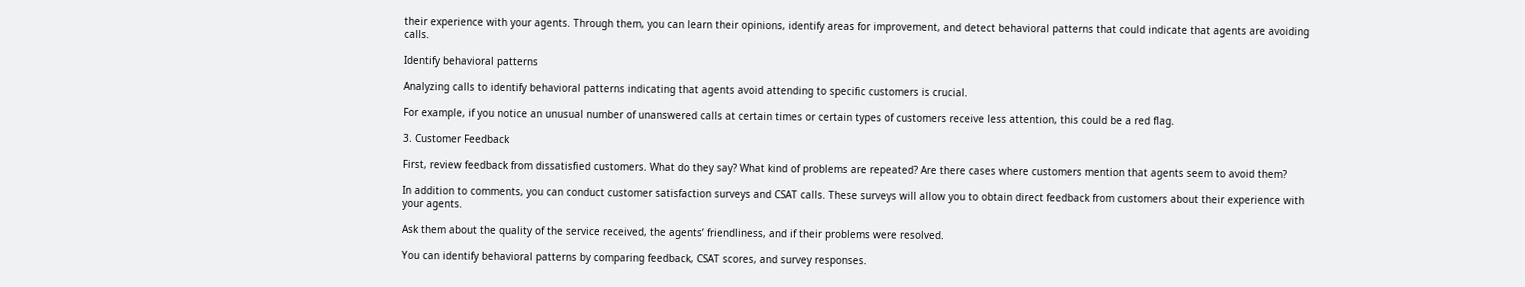their experience with your agents. Through them, you can learn their opinions, identify areas for improvement, and detect behavioral patterns that could indicate that agents are avoiding calls.

Identify behavioral patterns

Analyzing calls to identify behavioral patterns indicating that agents avoid attending to specific customers is crucial.

For example, if you notice an unusual number of unanswered calls at certain times or certain types of customers receive less attention, this could be a red flag.

3. Customer Feedback

First, review feedback from dissatisfied customers. What do they say? What kind of problems are repeated? Are there cases where customers mention that agents seem to avoid them?

In addition to comments, you can conduct customer satisfaction surveys and CSAT calls. These surveys will allow you to obtain direct feedback from customers about their experience with your agents.

Ask them about the quality of the service received, the agents’ friendliness, and if their problems were resolved.

You can identify behavioral patterns by comparing feedback, CSAT scores, and survey responses.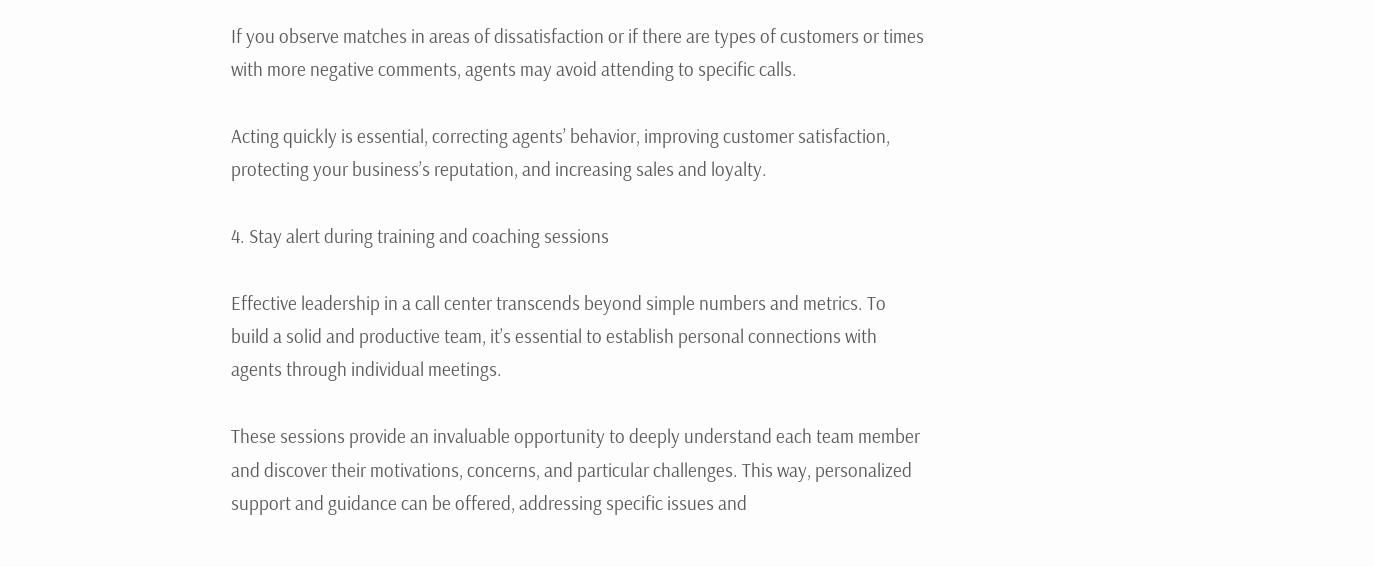If you observe matches in areas of dissatisfaction or if there are types of customers or times with more negative comments, agents may avoid attending to specific calls.

Acting quickly is essential, correcting agents’ behavior, improving customer satisfaction, protecting your business’s reputation, and increasing sales and loyalty.

4. Stay alert during training and coaching sessions

Effective leadership in a call center transcends beyond simple numbers and metrics. To build a solid and productive team, it’s essential to establish personal connections with agents through individual meetings.

These sessions provide an invaluable opportunity to deeply understand each team member and discover their motivations, concerns, and particular challenges. This way, personalized support and guidance can be offered, addressing specific issues and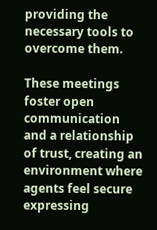providing the necessary tools to overcome them.

These meetings foster open communication and a relationship of trust, creating an environment where agents feel secure expressing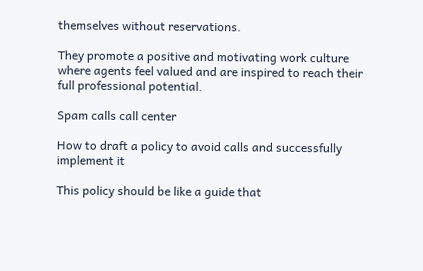themselves without reservations.

They promote a positive and motivating work culture where agents feel valued and are inspired to reach their full professional potential.

Spam calls call center

How to draft a policy to avoid calls and successfully implement it

This policy should be like a guide that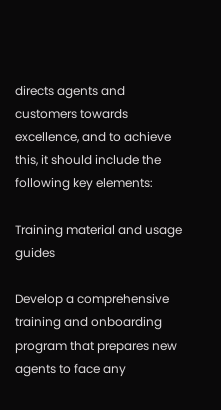directs agents and customers towards excellence, and to achieve this, it should include the following key elements:

Training material and usage guides

Develop a comprehensive training and onboarding program that prepares new agents to face any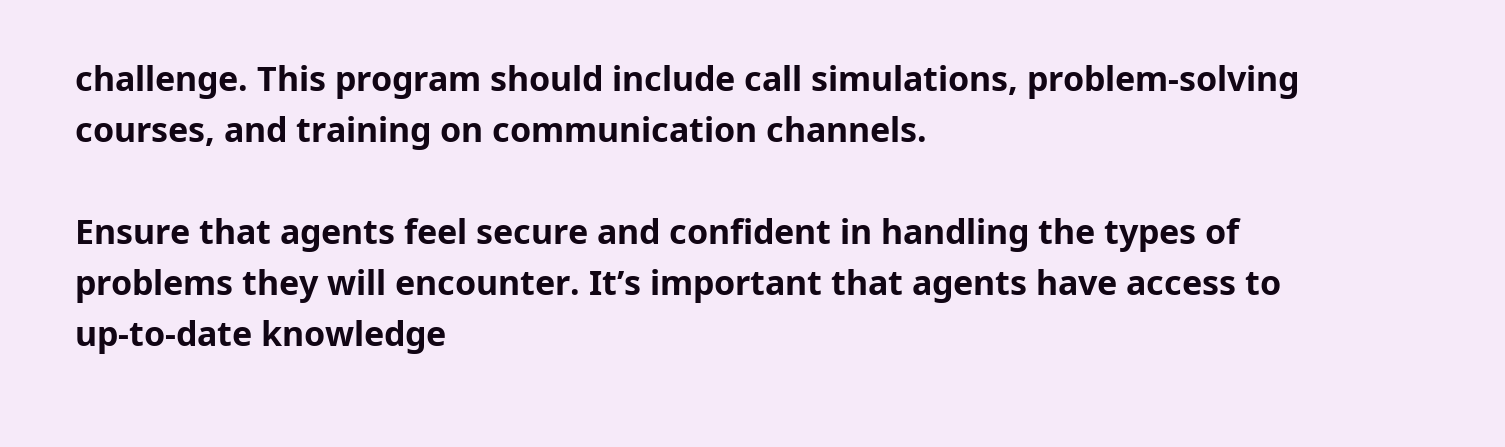challenge. This program should include call simulations, problem-solving courses, and training on communication channels.

Ensure that agents feel secure and confident in handling the types of problems they will encounter. It’s important that agents have access to up-to-date knowledge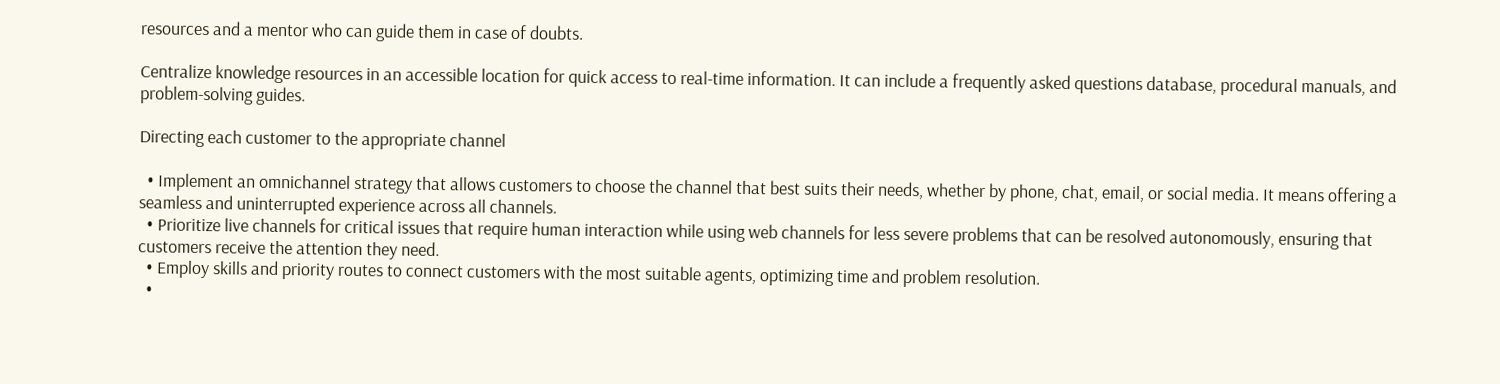resources and a mentor who can guide them in case of doubts.

Centralize knowledge resources in an accessible location for quick access to real-time information. It can include a frequently asked questions database, procedural manuals, and problem-solving guides.

Directing each customer to the appropriate channel

  • Implement an omnichannel strategy that allows customers to choose the channel that best suits their needs, whether by phone, chat, email, or social media. It means offering a seamless and uninterrupted experience across all channels.
  • Prioritize live channels for critical issues that require human interaction while using web channels for less severe problems that can be resolved autonomously, ensuring that customers receive the attention they need.
  • Employ skills and priority routes to connect customers with the most suitable agents, optimizing time and problem resolution.
  •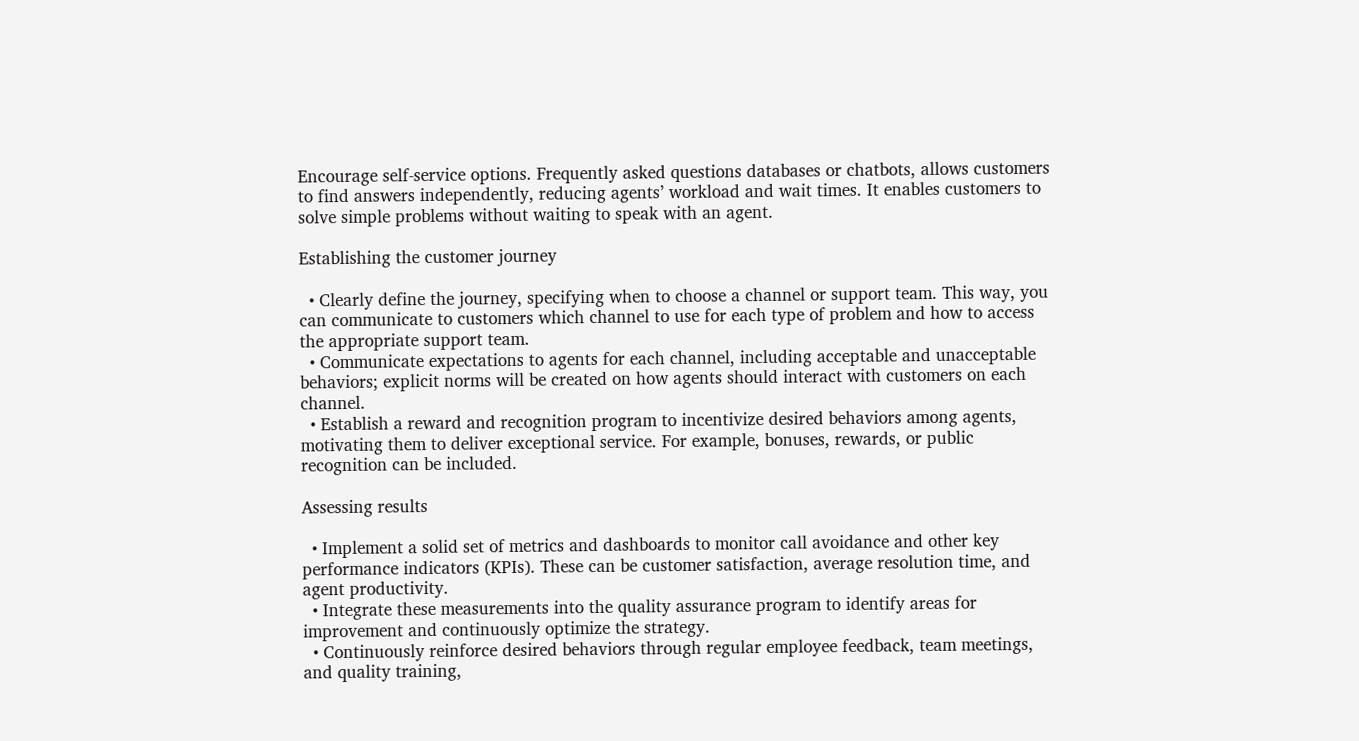Encourage self-service options. Frequently asked questions databases or chatbots, allows customers to find answers independently, reducing agents’ workload and wait times. It enables customers to solve simple problems without waiting to speak with an agent.

Establishing the customer journey

  • Clearly define the journey, specifying when to choose a channel or support team. This way, you can communicate to customers which channel to use for each type of problem and how to access the appropriate support team.
  • Communicate expectations to agents for each channel, including acceptable and unacceptable behaviors; explicit norms will be created on how agents should interact with customers on each channel.
  • Establish a reward and recognition program to incentivize desired behaviors among agents, motivating them to deliver exceptional service. For example, bonuses, rewards, or public recognition can be included.

Assessing results

  • Implement a solid set of metrics and dashboards to monitor call avoidance and other key performance indicators (KPIs). These can be customer satisfaction, average resolution time, and agent productivity.
  • Integrate these measurements into the quality assurance program to identify areas for improvement and continuously optimize the strategy.
  • Continuously reinforce desired behaviors through regular employee feedback, team meetings, and quality training,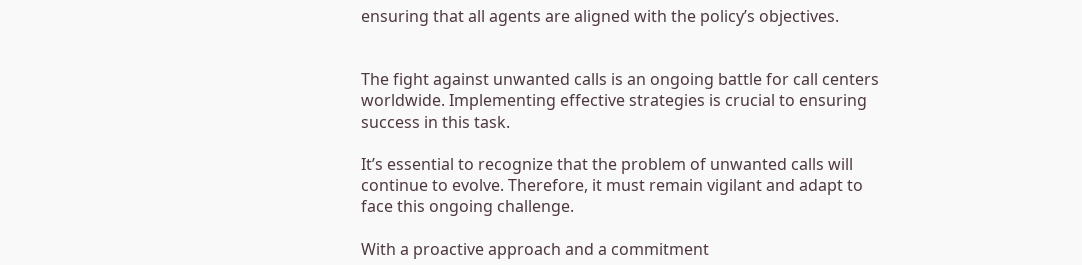ensuring that all agents are aligned with the policy’s objectives.


The fight against unwanted calls is an ongoing battle for call centers worldwide. Implementing effective strategies is crucial to ensuring success in this task.

It’s essential to recognize that the problem of unwanted calls will continue to evolve. Therefore, it must remain vigilant and adapt to face this ongoing challenge.

With a proactive approach and a commitment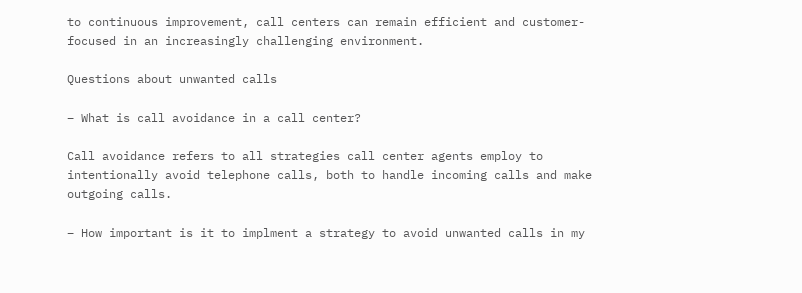to continuous improvement, call centers can remain efficient and customer-focused in an increasingly challenging environment.

Questions about unwanted calls

– What is call avoidance in a call center?

Call avoidance refers to all strategies call center agents employ to intentionally avoid telephone calls, both to handle incoming calls and make outgoing calls.

– How important is it to implment a strategy to avoid unwanted calls in my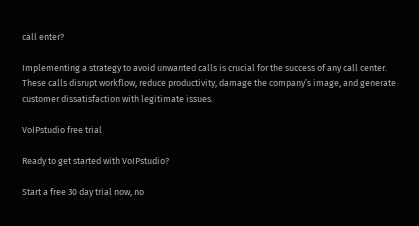call enter?

Implementing a strategy to avoid unwanted calls is crucial for the success of any call center. These calls disrupt workflow, reduce productivity, damage the company’s image, and generate customer dissatisfaction with legitimate issues.

VoIPstudio free trial

Ready to get started with VoIPstudio?

Start a free 30 day trial now, no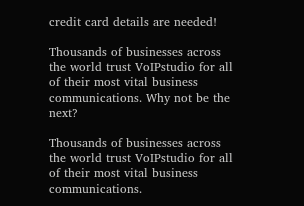credit card details are needed!

Thousands of businesses across the world trust VoIPstudio for all of their most vital business communications. Why not be the next?

Thousands of businesses across the world trust VoIPstudio for all of their most vital business communications.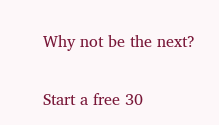Why not be the next?

Start a free 30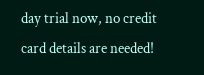day trial now, no credit card details are needed!